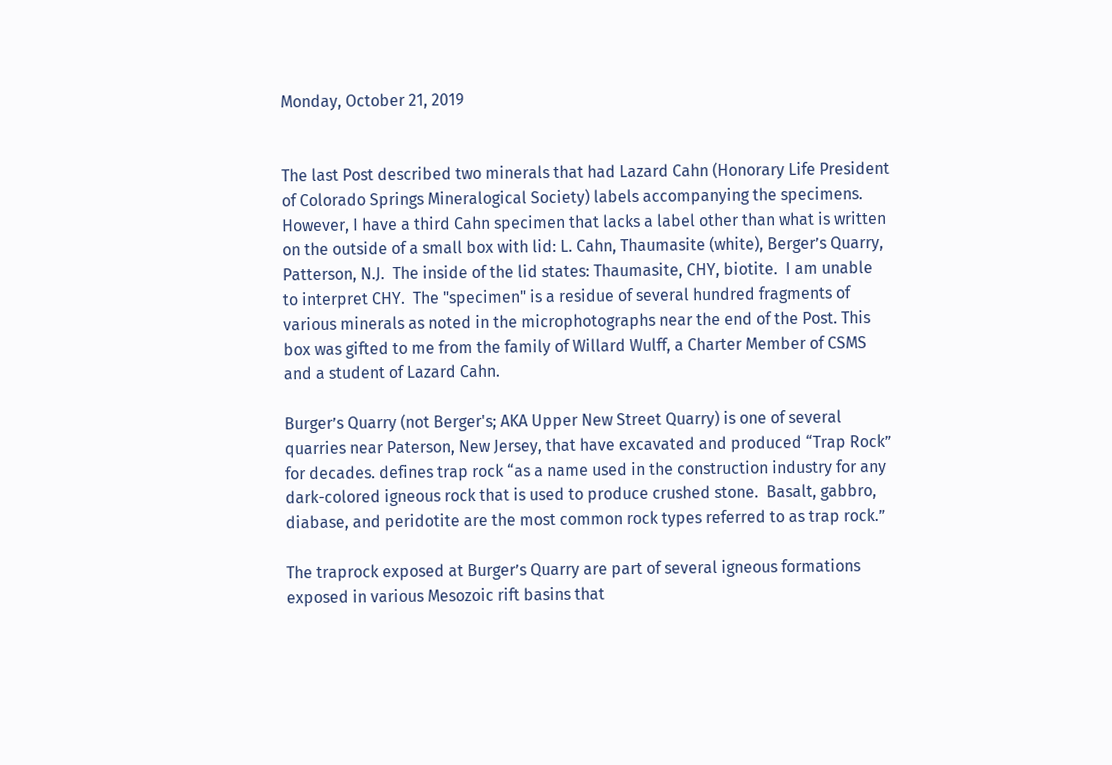Monday, October 21, 2019


The last Post described two minerals that had Lazard Cahn (Honorary Life President of Colorado Springs Mineralogical Society) labels accompanying the specimens.  However, I have a third Cahn specimen that lacks a label other than what is written on the outside of a small box with lid: L. Cahn, Thaumasite (white), Berger’s Quarry, Patterson, N.J.  The inside of the lid states: Thaumasite, CHY, biotite.  I am unable to interpret CHY.  The "specimen" is a residue of several hundred fragments of various minerals as noted in the microphotographs near the end of the Post. This box was gifted to me from the family of Willard Wulff, a Charter Member of CSMS and a student of Lazard Cahn.

Burger’s Quarry (not Berger's; AKA Upper New Street Quarry) is one of several quarries near Paterson, New Jersey, that have excavated and produced “Trap Rock” for decades. defines trap rock “as a name used in the construction industry for any dark-colored igneous rock that is used to produce crushed stone.  Basalt, gabbro, diabase, and peridotite are the most common rock types referred to as trap rock.”

The traprock exposed at Burger’s Quarry are part of several igneous formations exposed in various Mesozoic rift basins that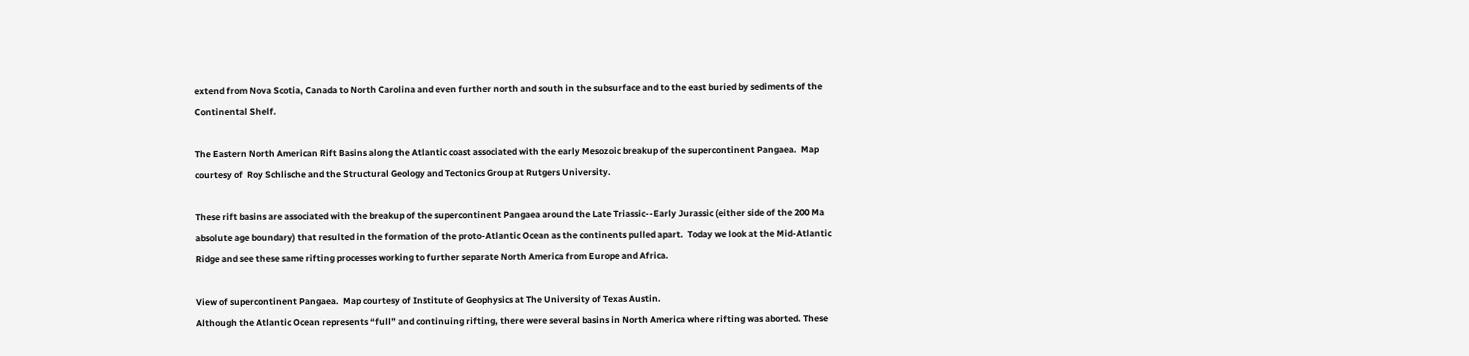extend from Nova Scotia, Canada to North Carolina and even further north and south in the subsurface and to the east buried by sediments of the Continental Shelf.

The Eastern North American Rift Basins along the Atlantic coast associated with the early Mesozoic breakup of the supercontinent Pangaea.  Map courtesy of  Roy Schlische and the Structural Geology and Tectonics Group at Rutgers University.

These rift basins are associated with the breakup of the supercontinent Pangaea around the Late Triassic--Early Jurassic (either side of the 200 Ma absolute age boundary) that resulted in the formation of the proto-Atlantic Ocean as the continents pulled apart.  Today we look at the Mid-Atlantic Ridge and see these same rifting processes working to further separate North America from Europe and Africa.

View of supercontinent Pangaea.  Map courtesy of Institute of Geophysics at The University of Texas Austin.
Although the Atlantic Ocean represents “full” and continuing rifting, there were several basins in North America where rifting was aborted. These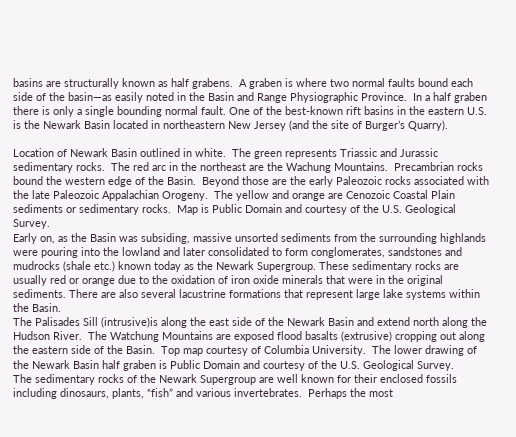basins are structurally known as half grabens.  A graben is where two normal faults bound each side of the basin—as easily noted in the Basin and Range Physiographic Province.  In a half graben there is only a single bounding normal fault. One of the best-known rift basins in the eastern U.S. is the Newark Basin located in northeastern New Jersey (and the site of Burger’s Quarry).

Location of Newark Basin outlined in white.  The green represents Triassic and Jurassic sedimentary rocks.  The red arc in the northeast are the Wachung Mountains.  Precambrian rocks bound the western edge of the Basin.  Beyond those are the early Paleozoic rocks associated with the late Paleozoic Appalachian Orogeny.  The yellow and orange are Cenozoic Coastal Plain sediments or sedimentary rocks.  Map is Public Domain and courtesy of the U.S. Geological Survey.
Early on, as the Basin was subsiding, massive unsorted sediments from the surrounding highlands were pouring into the lowland and later consolidated to form conglomerates, sandstones and mudrocks (shale etc.) known today as the Newark Supergroup. These sedimentary rocks are usually red or orange due to the oxidation of iron oxide minerals that were in the original sediments. There are also several lacustrine formations that represent large lake systems within the Basin.
The Palisades Sill (intrusive)is along the east side of the Newark Basin and extend north along the Hudson River.  The Watchung Mountains are exposed flood basalts (extrusive) cropping out along the eastern side of the Basin.  Top map courtesy of Columbia University.  The lower drawing of the Newark Basin half graben is Public Domain and courtesy of the U.S. Geological Survey.
The sedimentary rocks of the Newark Supergroup are well known for their enclosed fossils including dinosaurs, plants, “fish” and various invertebrates.  Perhaps the most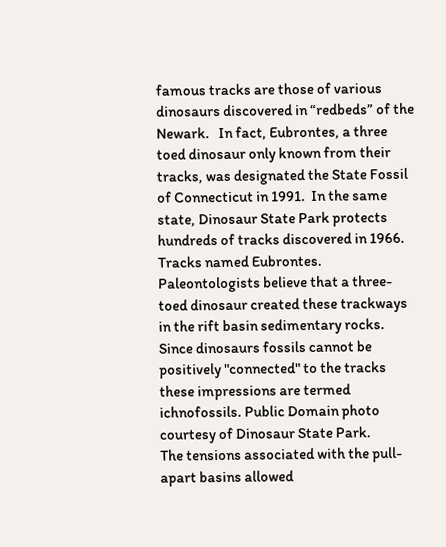famous tracks are those of various dinosaurs discovered in “redbeds” of the Newark.   In fact, Eubrontes, a three toed dinosaur only known from their tracks, was designated the State Fossil of Connecticut in 1991.  In the same state, Dinosaur State Park protects hundreds of tracks discovered in 1966.
Tracks named Eubrontes.  Paleontologists believe that a three-toed dinosaur created these trackways in the rift basin sedimentary rocks.  Since dinosaurs fossils cannot be positively "connected" to the tracks these impressions are termed ichnofossils. Public Domain photo courtesy of Dinosaur State Park.
The tensions associated with the pull-apart basins allowed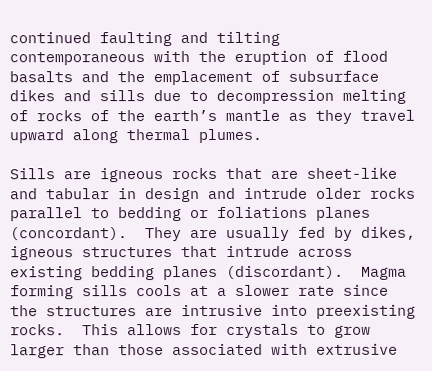continued faulting and tilting contemporaneous with the eruption of flood basalts and the emplacement of subsurface dikes and sills due to decompression melting of rocks of the earth’s mantle as they travel upward along thermal plumes.

Sills are igneous rocks that are sheet-like and tabular in design and intrude older rocks parallel to bedding or foliations planes (concordant).  They are usually fed by dikes, igneous structures that intrude across existing bedding planes (discordant).  Magma forming sills cools at a slower rate since the structures are intrusive into preexisting rocks.  This allows for crystals to grow larger than those associated with extrusive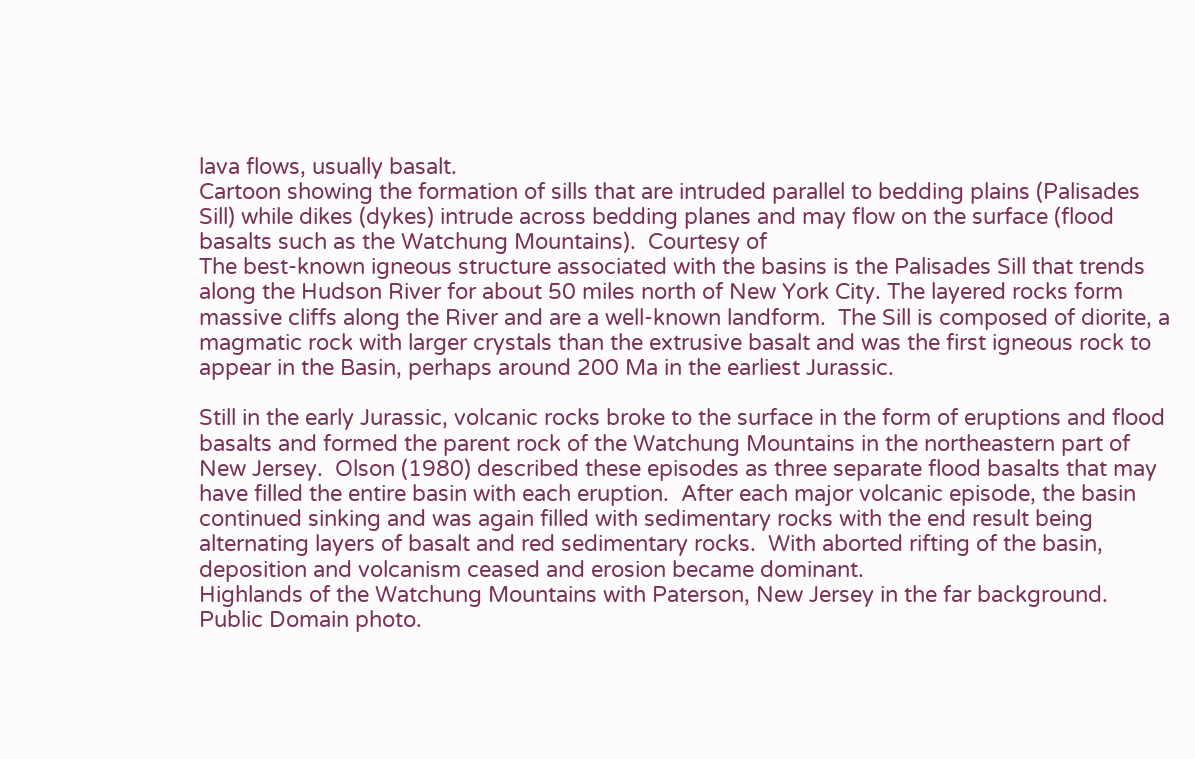lava flows, usually basalt.
Cartoon showing the formation of sills that are intruded parallel to bedding plains (Palisades Sill) while dikes (dykes) intrude across bedding planes and may flow on the surface (flood basalts such as the Watchung Mountains).  Courtesy of
The best-known igneous structure associated with the basins is the Palisades Sill that trends along the Hudson River for about 50 miles north of New York City. The layered rocks form massive cliffs along the River and are a well-known landform.  The Sill is composed of diorite, a magmatic rock with larger crystals than the extrusive basalt and was the first igneous rock to appear in the Basin, perhaps around 200 Ma in the earliest Jurassic.

Still in the early Jurassic, volcanic rocks broke to the surface in the form of eruptions and flood basalts and formed the parent rock of the Watchung Mountains in the northeastern part of New Jersey.  Olson (1980) described these episodes as three separate flood basalts that may have filled the entire basin with each eruption.  After each major volcanic episode, the basin continued sinking and was again filled with sedimentary rocks with the end result being alternating layers of basalt and red sedimentary rocks.  With aborted rifting of the basin, deposition and volcanism ceased and erosion became dominant.
Highlands of the Watchung Mountains with Paterson, New Jersey in the far background. Public Domain photo.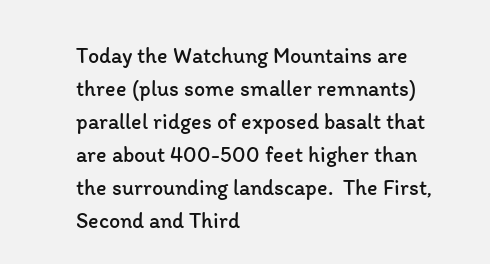Today the Watchung Mountains are three (plus some smaller remnants) parallel ridges of exposed basalt that are about 400-500 feet higher than the surrounding landscape.  The First, Second and Third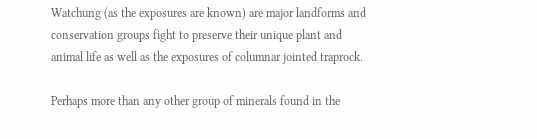Watchung (as the exposures are known) are major landforms and conservation groups fight to preserve their unique plant and animal life as well as the exposures of columnar jointed traprock.

Perhaps more than any other group of minerals found in the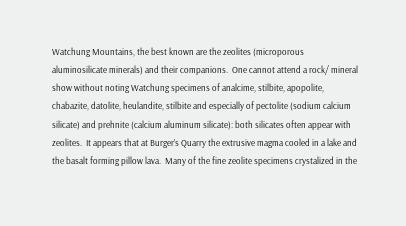Watchung Mountains, the best known are the zeolites (microporous aluminosilicate minerals) and their companions.  One cannot attend a rock/ mineral show without noting Watchung specimens of analcime, stilbite, apopolite, chabazite, datolite, heulandite, stilbite and especially of pectolite (sodium calcium silicate) and prehnite (calcium aluminum silicate): both silicates often appear with zeolites.  It appears that at Burger’s Quarry the extrusive magma cooled in a lake and the basalt forming pillow lava.  Many of the fine zeolite specimens crystalized in the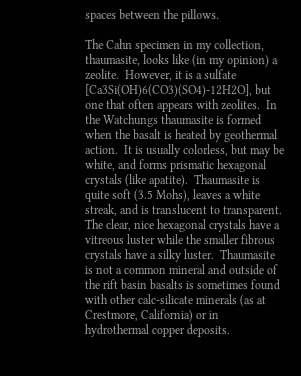spaces between the pillows.

The Cahn specimen in my collection, thaumasite, looks like (in my opinion) a zeolite.  However, it is a sulfate [Ca3Si(OH)6(CO3)(SO4)-12H2O], but one that often appears with zeolites.  In the Watchungs thaumasite is formed when the basalt is heated by geothermal action.  It is usually colorless, but may be white, and forms prismatic hexagonal crystals (like apatite).  Thaumasite is quite soft (3.5 Mohs), leaves a white streak, and is translucent to transparent.  The clear, nice hexagonal crystals have a vitreous luster while the smaller fibrous crystals have a silky luster.  Thaumasite is not a common mineral and outside of the rift basin basalts is sometimes found with other calc-silicate minerals (as at Crestmore, California) or in hydrothermal copper deposits.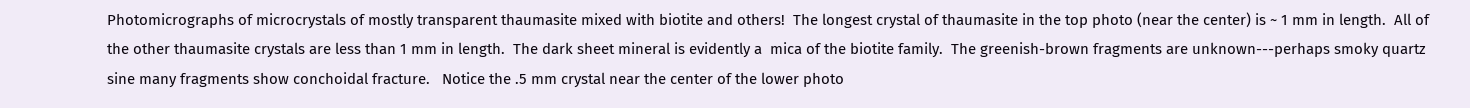Photomicrographs of microcrystals of mostly transparent thaumasite mixed with biotite and others!  The longest crystal of thaumasite in the top photo (near the center) is ~ 1 mm in length.  All of the other thaumasite crystals are less than 1 mm in length.  The dark sheet mineral is evidently a  mica of the biotite family.  The greenish-brown fragments are unknown---perhaps smoky quartz sine many fragments show conchoidal fracture.   Notice the .5 mm crystal near the center of the lower photo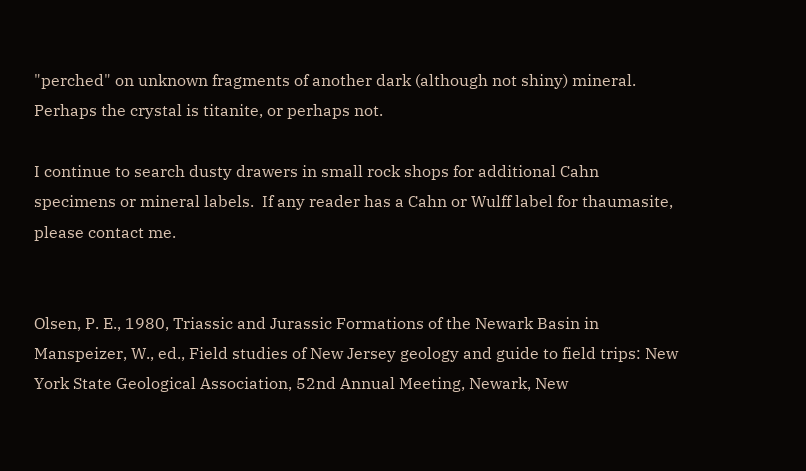"perched" on unknown fragments of another dark (although not shiny) mineral. Perhaps the crystal is titanite, or perhaps not.

I continue to search dusty drawers in small rock shops for additional Cahn specimens or mineral labels.  If any reader has a Cahn or Wulff label for thaumasite, please contact me.


Olsen, P. E., 1980, Triassic and Jurassic Formations of the Newark Basin in Manspeizer, W., ed., Field studies of New Jersey geology and guide to field trips: New York State Geological Association, 52nd Annual Meeting, Newark, New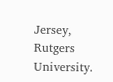Jersey, Rutgers University.